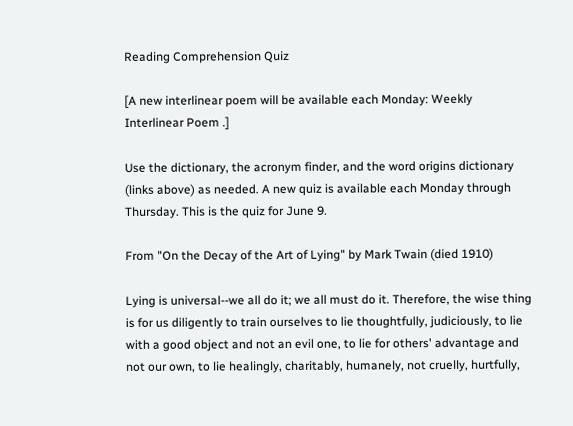Reading Comprehension Quiz

[A new interlinear poem will be available each Monday: Weekly Interlinear Poem .]

Use the dictionary, the acronym finder, and the word origins dictionary (links above) as needed. A new quiz is available each Monday through Thursday. This is the quiz for June 9.

From "On the Decay of the Art of Lying" by Mark Twain (died 1910)

Lying is universal--we all do it; we all must do it. Therefore, the wise thing is for us diligently to train ourselves to lie thoughtfully, judiciously, to lie with a good object and not an evil one, to lie for others' advantage and not our own, to lie healingly, charitably, humanely, not cruelly, hurtfully,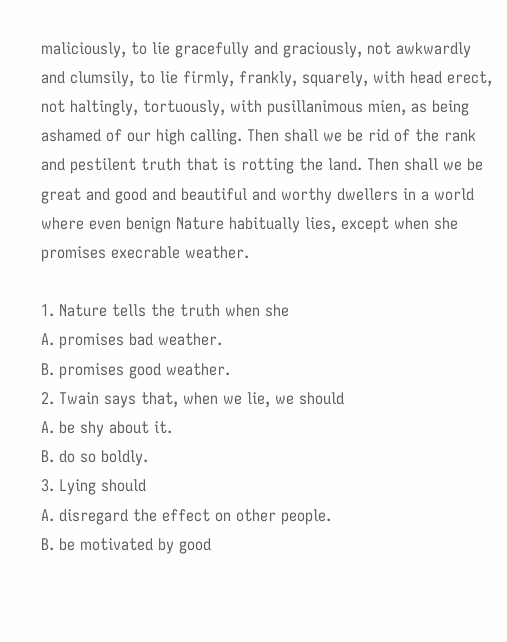maliciously, to lie gracefully and graciously, not awkwardly and clumsily, to lie firmly, frankly, squarely, with head erect, not haltingly, tortuously, with pusillanimous mien, as being ashamed of our high calling. Then shall we be rid of the rank and pestilent truth that is rotting the land. Then shall we be great and good and beautiful and worthy dwellers in a world where even benign Nature habitually lies, except when she promises execrable weather.

1. Nature tells the truth when she
A. promises bad weather.
B. promises good weather.
2. Twain says that, when we lie, we should
A. be shy about it.
B. do so boldly.
3. Lying should
A. disregard the effect on other people.
B. be motivated by good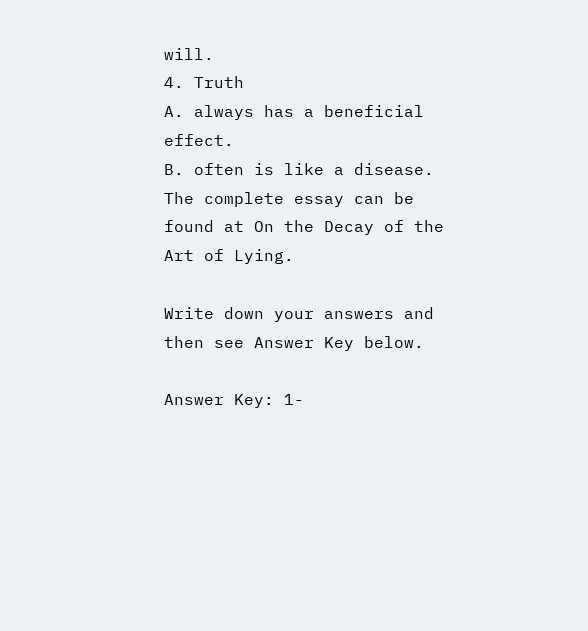will.
4. Truth
A. always has a beneficial effect.
B. often is like a disease.
The complete essay can be found at On the Decay of the Art of Lying.

Write down your answers and then see Answer Key below.

Answer Key: 1-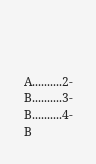A..........2-B..........3-B..........4-B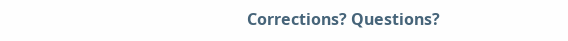Corrections? Questions?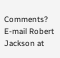Comments? E-mail Robert Jackson at